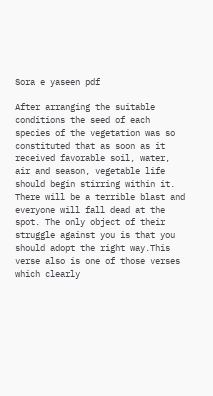Sora e yaseen pdf

After arranging the suitable conditions the seed of each species of the vegetation was so constituted that as soon as it received favorable soil, water, air and season, vegetable life should begin stirring within it. There will be a terrible blast and everyone will fall dead at the spot. The only object of their struggle against you is that you should adopt the right way.This verse also is one of those verses which clearly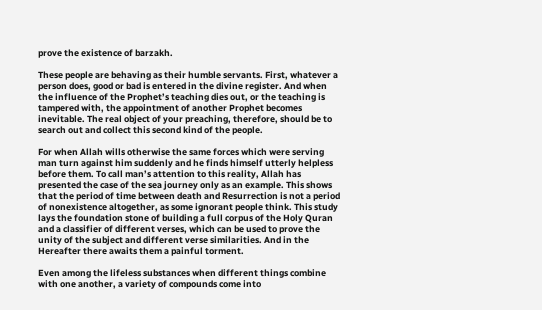prove the existence of barzakh.

These people are behaving as their humble servants. First, whatever a person does, good or bad is entered in the divine register. And when the influence of the Prophet’s teaching dies out, or the teaching is tampered with, the appointment of another Prophet becomes inevitable. The real object of your preaching, therefore, should be to search out and collect this second kind of the people.

For when Allah wills otherwise the same forces which were serving man turn against him suddenly and he finds himself utterly helpless before them. To call man’s attention to this reality, Allah has presented the case of the sea journey only as an example. This shows that the period of time between death and Resurrection is not a period of nonexistence altogether, as some ignorant people think. This study lays the foundation stone of building a full corpus of the Holy Quran and a classifier of different verses, which can be used to prove the unity of the subject and different verse similarities. And in the Hereafter there awaits them a painful torment.

Even among the lifeless substances when different things combine with one another, a variety of compounds come into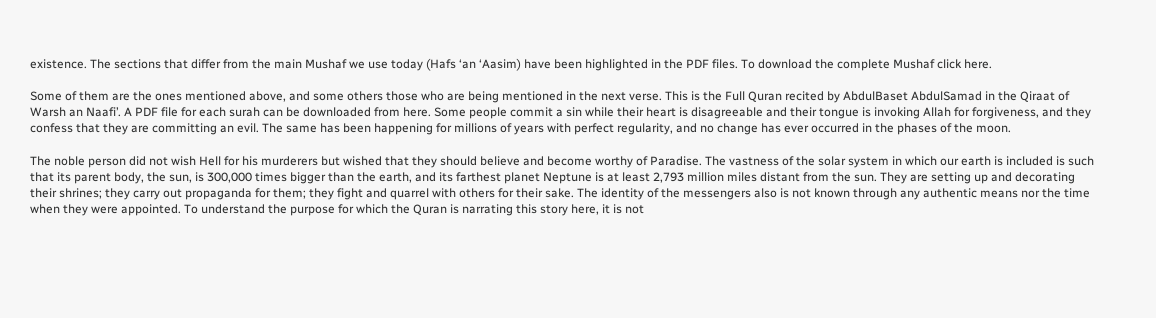existence. The sections that differ from the main Mushaf we use today (Hafs ‘an ‘Aasim) have been highlighted in the PDF files. To download the complete Mushaf click here.

Some of them are the ones mentioned above, and some others those who are being mentioned in the next verse. This is the Full Quran recited by AbdulBaset AbdulSamad in the Qiraat of Warsh an Naafi’. A PDF file for each surah can be downloaded from here. Some people commit a sin while their heart is disagreeable and their tongue is invoking Allah for forgiveness, and they confess that they are committing an evil. The same has been happening for millions of years with perfect regularity, and no change has ever occurred in the phases of the moon.

The noble person did not wish Hell for his murderers but wished that they should believe and become worthy of Paradise. The vastness of the solar system in which our earth is included is such that its parent body, the sun, is 300,000 times bigger than the earth, and its farthest planet Neptune is at least 2,793 million miles distant from the sun. They are setting up and decorating their shrines; they carry out propaganda for them; they fight and quarrel with others for their sake. The identity of the messengers also is not known through any authentic means nor the time when they were appointed. To understand the purpose for which the Quran is narrating this story here, it is not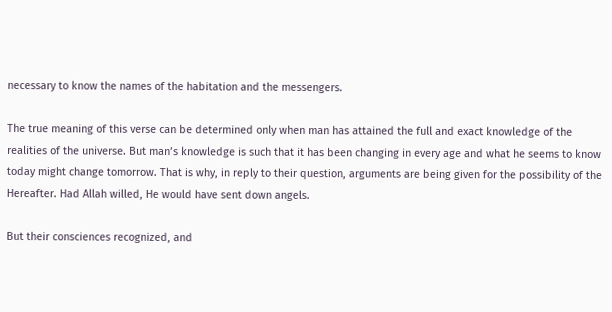necessary to know the names of the habitation and the messengers.

The true meaning of this verse can be determined only when man has attained the full and exact knowledge of the realities of the universe. But man’s knowledge is such that it has been changing in every age and what he seems to know today might change tomorrow. That is why, in reply to their question, arguments are being given for the possibility of the Hereafter. Had Allah willed, He would have sent down angels.

But their consciences recognized, and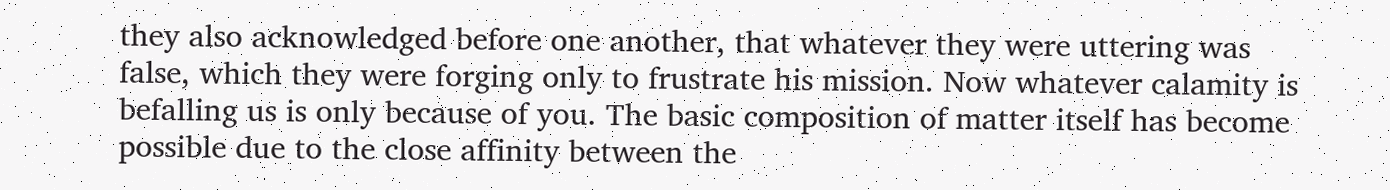they also acknowledged before one another, that whatever they were uttering was false, which they were forging only to frustrate his mission. Now whatever calamity is befalling us is only because of you. The basic composition of matter itself has become possible due to the close affinity between the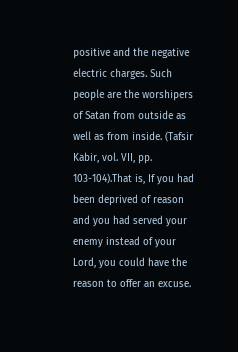positive and the negative electric charges. Such people are the worshipers of Satan from outside as well as from inside. (Tafsir Kabir, vol. VII, pp. 103-104).That is, If you had been deprived of reason and you had served your enemy instead of your Lord, you could have the reason to offer an excuse.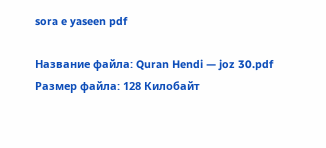sora e yaseen pdf

Название файла: Quran Hendi — joz 30.pdf
Размер файла: 128 Килобайт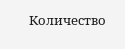Количество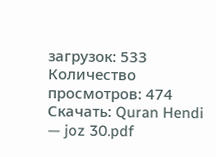загрузок: 533
Количество просмотров: 474
Скачать: Quran Hendi — joz 30.pdf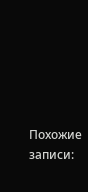Похожие записи: